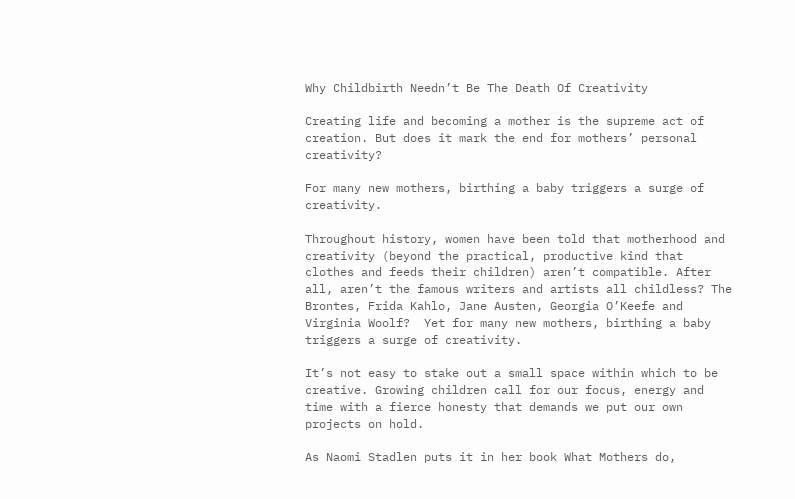Why Childbirth Needn’t Be The Death Of Creativity

Creating life and becoming a mother is the supreme act of creation. But does it mark the end for mothers’ personal creativity?

For many new mothers, birthing a baby triggers a surge of creativity.

Throughout history, women have been told that motherhood and creativity (beyond the practical, productive kind that clothes and feeds their children) aren’t compatible. After all, aren’t the famous writers and artists all childless? The Brontes, Frida Kahlo, Jane Austen, Georgia O’Keefe and Virginia Woolf?  Yet for many new mothers, birthing a baby triggers a surge of creativity.

It’s not easy to stake out a small space within which to be creative. Growing children call for our focus, energy and time with a fierce honesty that demands we put our own projects on hold.

As Naomi Stadlen puts it in her book What Mothers do,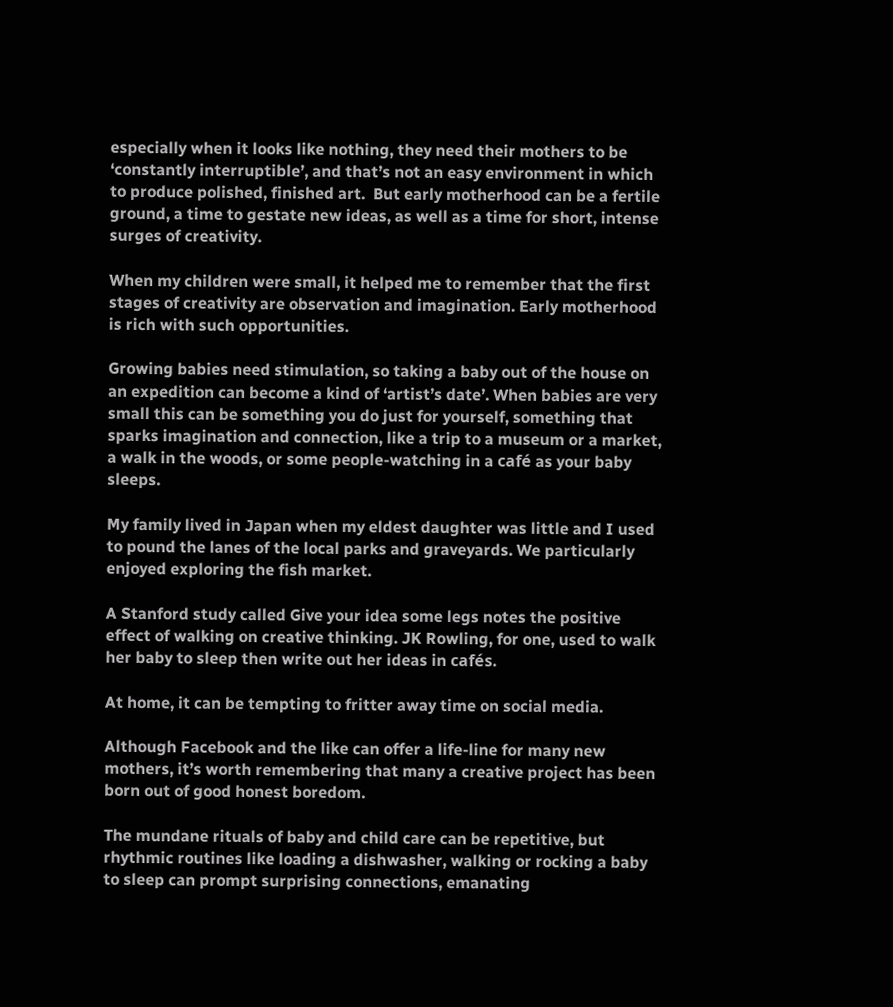especially when it looks like nothing, they need their mothers to be ‘constantly interruptible’, and that’s not an easy environment in which to produce polished, finished art.  But early motherhood can be a fertile ground, a time to gestate new ideas, as well as a time for short, intense surges of creativity.

When my children were small, it helped me to remember that the first stages of creativity are observation and imagination. Early motherhood is rich with such opportunities.

Growing babies need stimulation, so taking a baby out of the house on an expedition can become a kind of ‘artist’s date’. When babies are very small this can be something you do just for yourself, something that sparks imagination and connection, like a trip to a museum or a market, a walk in the woods, or some people-watching in a café as your baby sleeps.

My family lived in Japan when my eldest daughter was little and I used to pound the lanes of the local parks and graveyards. We particularly enjoyed exploring the fish market.

A Stanford study called Give your idea some legs notes the positive effect of walking on creative thinking. JK Rowling, for one, used to walk her baby to sleep then write out her ideas in cafés.

At home, it can be tempting to fritter away time on social media.

Although Facebook and the like can offer a life-line for many new mothers, it’s worth remembering that many a creative project has been born out of good honest boredom.

The mundane rituals of baby and child care can be repetitive, but rhythmic routines like loading a dishwasher, walking or rocking a baby to sleep can prompt surprising connections, emanating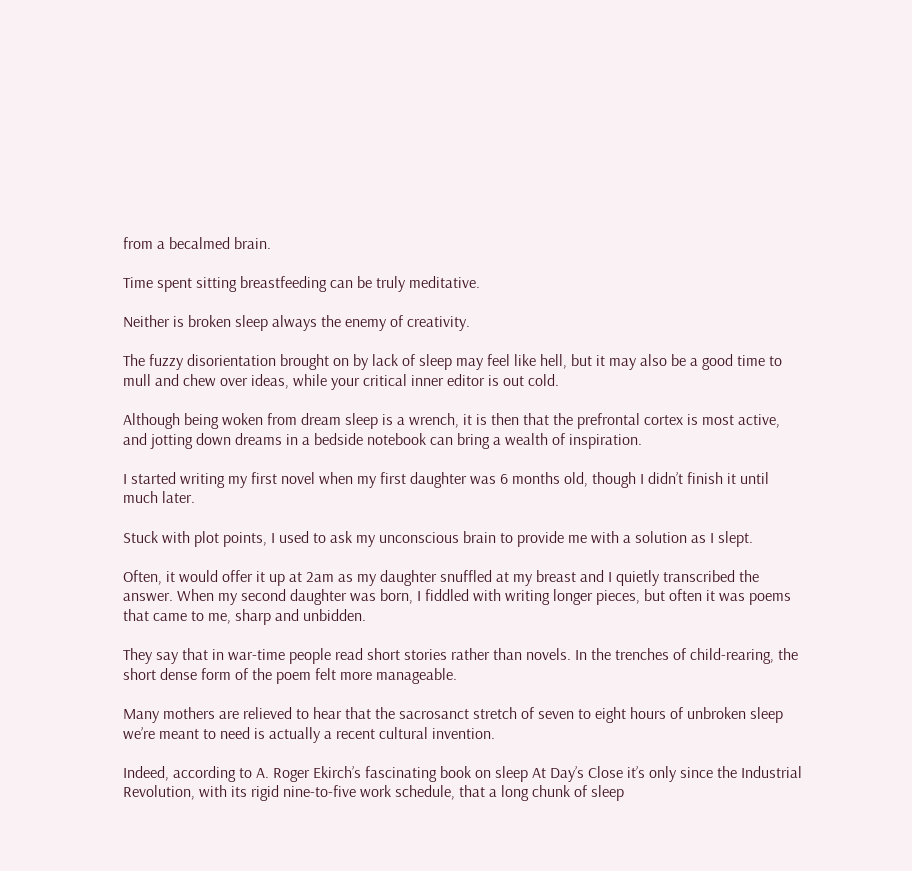from a becalmed brain.

Time spent sitting breastfeeding can be truly meditative.

Neither is broken sleep always the enemy of creativity.

The fuzzy disorientation brought on by lack of sleep may feel like hell, but it may also be a good time to mull and chew over ideas, while your critical inner editor is out cold.

Although being woken from dream sleep is a wrench, it is then that the prefrontal cortex is most active, and jotting down dreams in a bedside notebook can bring a wealth of inspiration.

I started writing my first novel when my first daughter was 6 months old, though I didn’t finish it until much later.

Stuck with plot points, I used to ask my unconscious brain to provide me with a solution as I slept.

Often, it would offer it up at 2am as my daughter snuffled at my breast and I quietly transcribed the answer. When my second daughter was born, I fiddled with writing longer pieces, but often it was poems that came to me, sharp and unbidden.

They say that in war-time people read short stories rather than novels. In the trenches of child-rearing, the short dense form of the poem felt more manageable.

Many mothers are relieved to hear that the sacrosanct stretch of seven to eight hours of unbroken sleep we’re meant to need is actually a recent cultural invention.

Indeed, according to A. Roger Ekirch’s fascinating book on sleep At Day’s Close it’s only since the Industrial Revolution, with its rigid nine-to-five work schedule, that a long chunk of sleep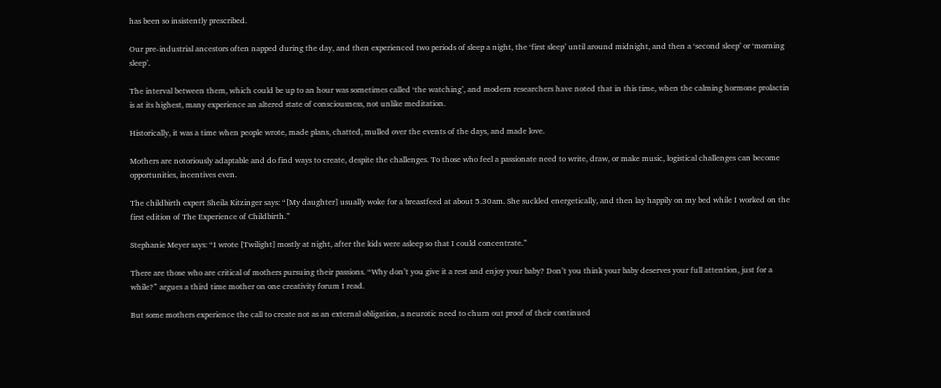has been so insistently prescribed.

Our pre-industrial ancestors often napped during the day, and then experienced two periods of sleep a night, the ‘first sleep’ until around midnight, and then a ‘second sleep’ or ‘morning sleep’.

The interval between them, which could be up to an hour was sometimes called ‘the watching’, and modern researchers have noted that in this time, when the calming hormone prolactin is at its highest, many experience an altered state of consciousness, not unlike meditation.

Historically, it was a time when people wrote, made plans, chatted, mulled over the events of the days, and made love.

Mothers are notoriously adaptable and do find ways to create, despite the challenges. To those who feel a passionate need to write, draw, or make music, logistical challenges can become opportunities, incentives even.

The childbirth expert Sheila Kitzinger says: “[My daughter] usually woke for a breastfeed at about 5.30am. She suckled energetically, and then lay happily on my bed while I worked on the first edition of The Experience of Childbirth.”

Stephanie Meyer says: “I wrote [Twilight] mostly at night, after the kids were asleep so that I could concentrate.”

There are those who are critical of mothers pursuing their passions. “Why don’t you give it a rest and enjoy your baby? Don’t you think your baby deserves your full attention, just for a while?” argues a third time mother on one creativity forum I read.

But some mothers experience the call to create not as an external obligation, a neurotic need to churn out proof of their continued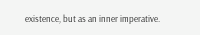existence, but as an inner imperative.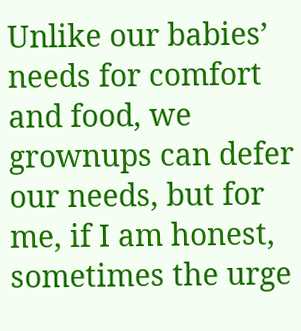Unlike our babies’ needs for comfort and food, we grownups can defer our needs, but for me, if I am honest, sometimes the urge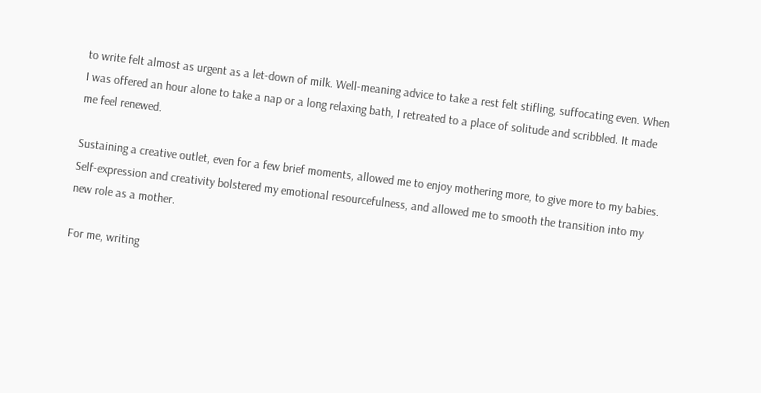to write felt almost as urgent as a let-down of milk. Well-meaning advice to take a rest felt stifling, suffocating even. When I was offered an hour alone to take a nap or a long relaxing bath, I retreated to a place of solitude and scribbled. It made me feel renewed.

Sustaining a creative outlet, even for a few brief moments, allowed me to enjoy mothering more, to give more to my babies. Self-expression and creativity bolstered my emotional resourcefulness, and allowed me to smooth the transition into my new role as a mother.

For me, writing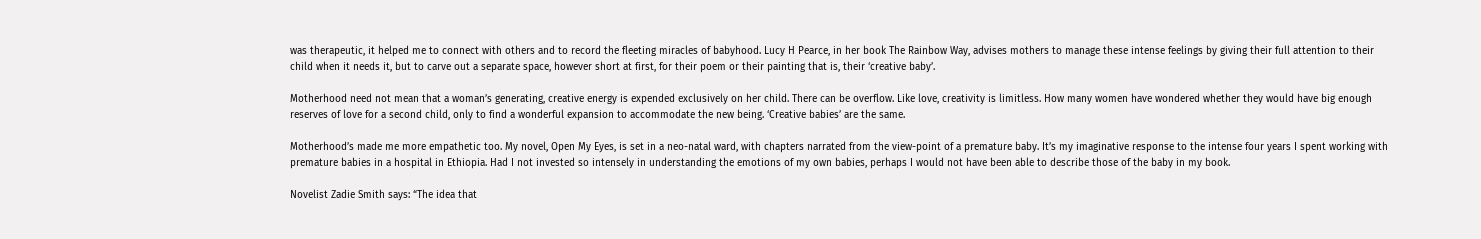was therapeutic, it helped me to connect with others and to record the fleeting miracles of babyhood. Lucy H Pearce, in her book The Rainbow Way, advises mothers to manage these intense feelings by giving their full attention to their child when it needs it, but to carve out a separate space, however short at first, for their poem or their painting that is, their ‘creative baby’.

Motherhood need not mean that a woman’s generating, creative energy is expended exclusively on her child. There can be overflow. Like love, creativity is limitless. How many women have wondered whether they would have big enough reserves of love for a second child, only to find a wonderful expansion to accommodate the new being. ‘Creative babies’ are the same.

Motherhood’s made me more empathetic too. My novel, Open My Eyes, is set in a neo-natal ward, with chapters narrated from the view-point of a premature baby. It’s my imaginative response to the intense four years I spent working with premature babies in a hospital in Ethiopia. Had I not invested so intensely in understanding the emotions of my own babies, perhaps I would not have been able to describe those of the baby in my book.

Novelist Zadie Smith says: “The idea that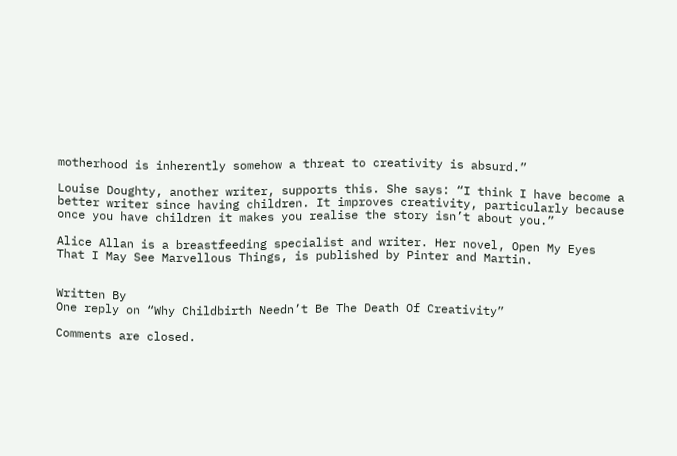motherhood is inherently somehow a threat to creativity is absurd.”

Louise Doughty, another writer, supports this. She says: “I think I have become a better writer since having children. It improves creativity, particularly because once you have children it makes you realise the story isn’t about you.”

Alice Allan is a breastfeeding specialist and writer. Her novel, Open My Eyes That I May See Marvellous Things, is published by Pinter and Martin.


Written By
One reply on “Why Childbirth Needn’t Be The Death Of Creativity”

Comments are closed.